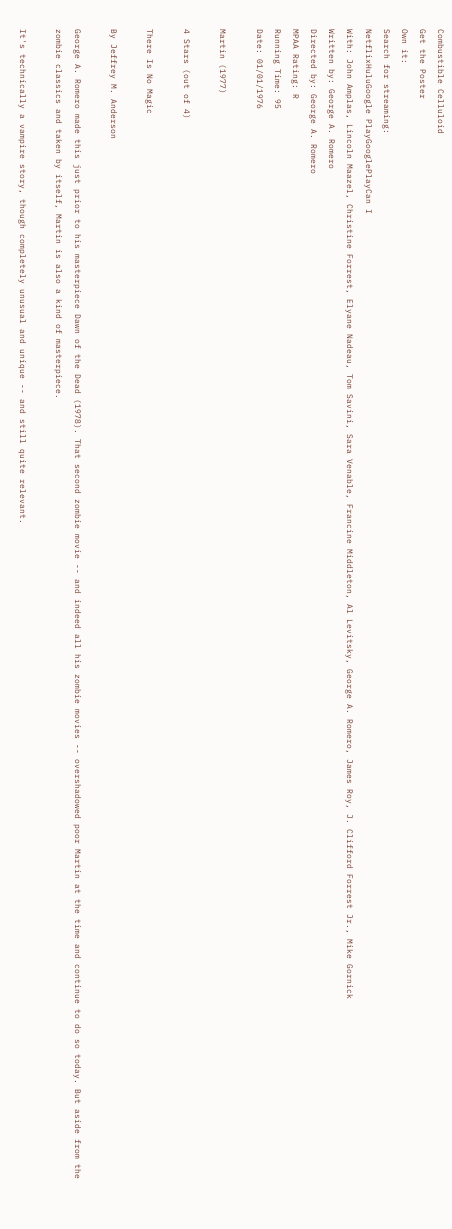Combustible Celluloid
Get the Poster
Own it:
Search for streaming:
NetflixHuluGoogle PlayGooglePlayCan I
With: John Amplas, Lincoln Maazel, Christine Forrest, Elyane Nadeau, Tom Savini, Sara Venable, Francine Middleton, Al Levitsky, George A. Romero, James Roy, J. Clifford Forrest Jr., Mike Gornick
Written by: George A. Romero
Directed by: George A. Romero
MPAA Rating: R
Running Time: 95
Date: 01/01/1976

Martin (1977)

4 Stars (out of 4)

There Is No Magic

By Jeffrey M. Anderson

George A. Romero made this just prior to his masterpiece Dawn of the Dead (1978). That second zombie movie -- and indeed all his zombie movies -- overshadowed poor Martin at the time and continue to do so today. But aside from the zombie classics and taken by itself, Martin is also a kind of masterpiece.

It's technically a vampire story, though completely unusual and unique -- and still quite relevant.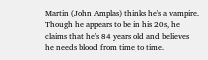Martin (John Amplas) thinks he's a vampire. Though he appears to be in his 20s, he claims that he's 84 years old and believes he needs blood from time to time.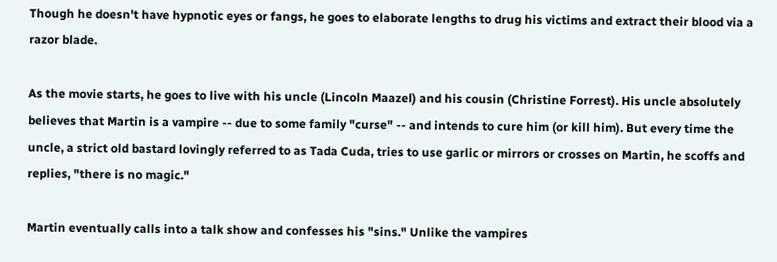Though he doesn't have hypnotic eyes or fangs, he goes to elaborate lengths to drug his victims and extract their blood via a razor blade.

As the movie starts, he goes to live with his uncle (Lincoln Maazel) and his cousin (Christine Forrest). His uncle absolutely believes that Martin is a vampire -- due to some family "curse" -- and intends to cure him (or kill him). But every time the uncle, a strict old bastard lovingly referred to as Tada Cuda, tries to use garlic or mirrors or crosses on Martin, he scoffs and replies, "there is no magic."

Martin eventually calls into a talk show and confesses his "sins." Unlike the vampires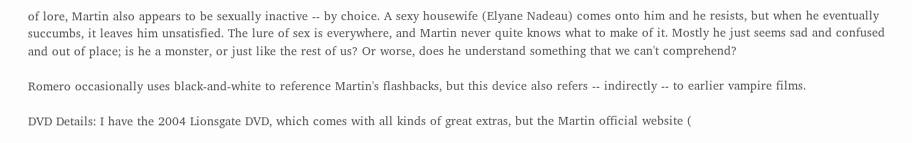of lore, Martin also appears to be sexually inactive -- by choice. A sexy housewife (Elyane Nadeau) comes onto him and he resists, but when he eventually succumbs, it leaves him unsatisfied. The lure of sex is everywhere, and Martin never quite knows what to make of it. Mostly he just seems sad and confused and out of place; is he a monster, or just like the rest of us? Or worse, does he understand something that we can't comprehend?

Romero occasionally uses black-and-white to reference Martin's flashbacks, but this device also refers -- indirectly -- to earlier vampire films.

DVD Details: I have the 2004 Lionsgate DVD, which comes with all kinds of great extras, but the Martin official website (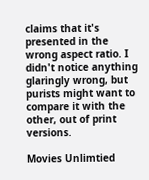claims that it's presented in the wrong aspect ratio. I didn't notice anything glaringly wrong, but purists might want to compare it with the other, out of print versions.

Movies Unlimtied